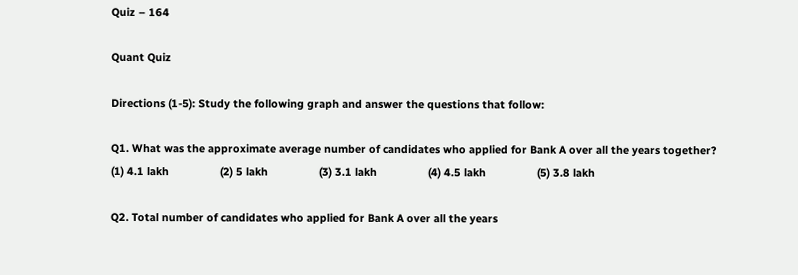Quiz – 164

Quant Quiz

Directions (1-5): Study the following graph and answer the questions that follow:

Q1. What was the approximate average number of candidates who applied for Bank A over all the years together?
(1) 4.1 lakh                 (2) 5 lakh                 (3) 3.1 lakh                 (4) 4.5 lakh                 (5) 3.8 lakh

Q2. Total number of candidates who applied for Bank A over all the years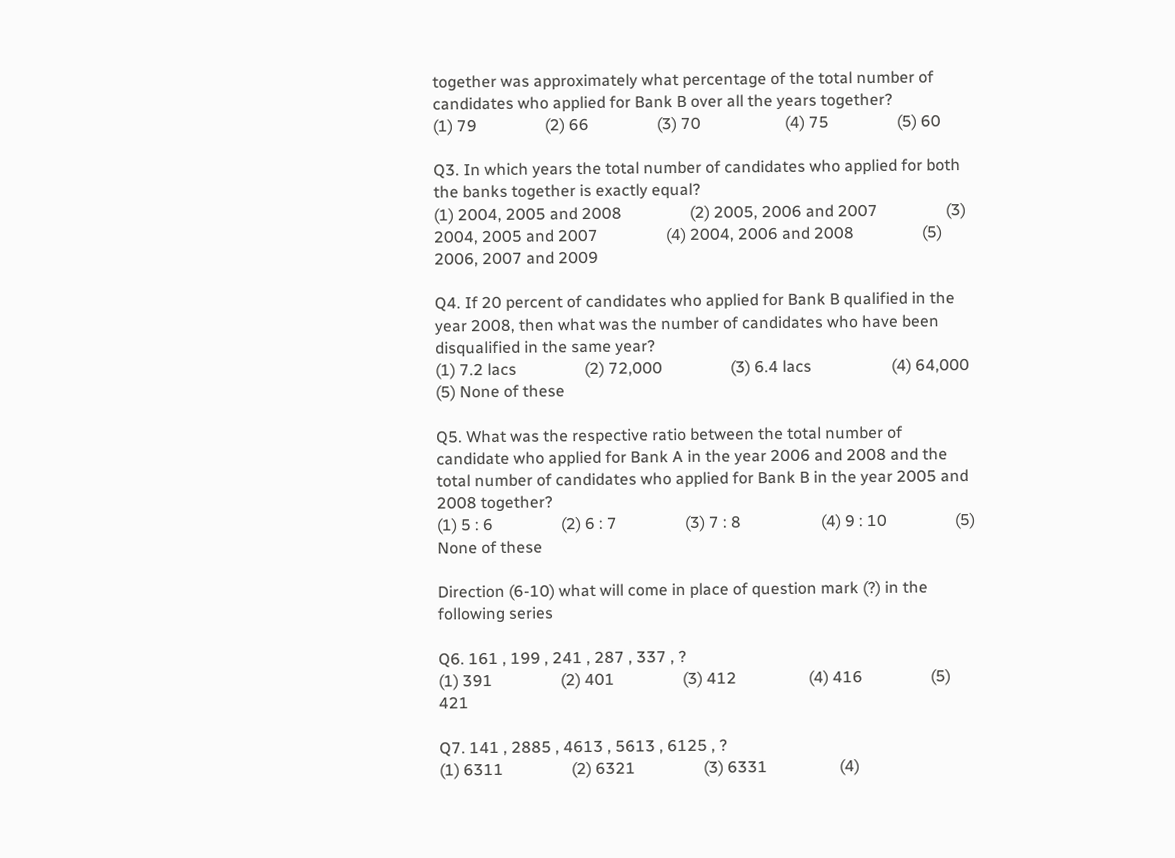together was approximately what percentage of the total number of candidates who applied for Bank B over all the years together?
(1) 79                 (2) 66                 (3) 70                     (4) 75                 (5) 60

Q3. In which years the total number of candidates who applied for both the banks together is exactly equal?
(1) 2004, 2005 and 2008                 (2) 2005, 2006 and 2007                 (3) 2004, 2005 and 2007                 (4) 2004, 2006 and 2008                 (5) 2006, 2007 and 2009

Q4. If 20 percent of candidates who applied for Bank B qualified in the year 2008, then what was the number of candidates who have been disqualified in the same year?
(1) 7.2 lacs                 (2) 72,000                 (3) 6.4 lacs                    (4) 64,000                 (5) None of these

Q5. What was the respective ratio between the total number of candidate who applied for Bank A in the year 2006 and 2008 and the total number of candidates who applied for Bank B in the year 2005 and 2008 together?
(1) 5 : 6                 (2) 6 : 7                 (3) 7 : 8                    (4) 9 : 10                 (5) None of these

Direction (6-10) what will come in place of question mark (?) in the following series

Q6. 161 , 199 , 241 , 287 , 337 , ?
(1) 391                 (2) 401                 (3) 412                  (4) 416                 (5) 421

Q7. 141 , 2885 , 4613 , 5613 , 6125 , ?
(1) 6311                 (2) 6321                 (3) 6331                  (4)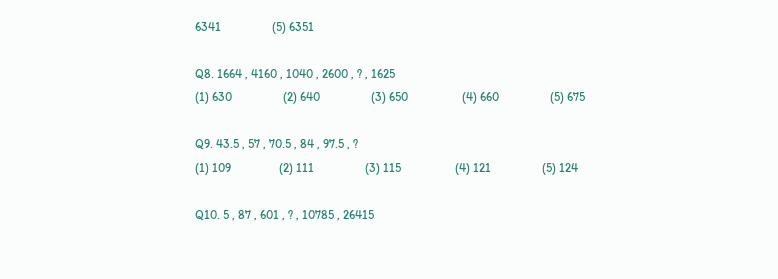6341                 (5) 6351

Q8. 1664 , 4160 , 1040 , 2600 , ? , 1625
(1) 630                 (2) 640                 (3) 650                  (4) 660                 (5) 675

Q9. 43.5 , 57 , 70.5 , 84 , 97.5 , ?
(1) 109                (2) 111                 (3) 115                  (4) 121                 (5) 124

Q10. 5 , 87 , 601 , ? , 10785 , 26415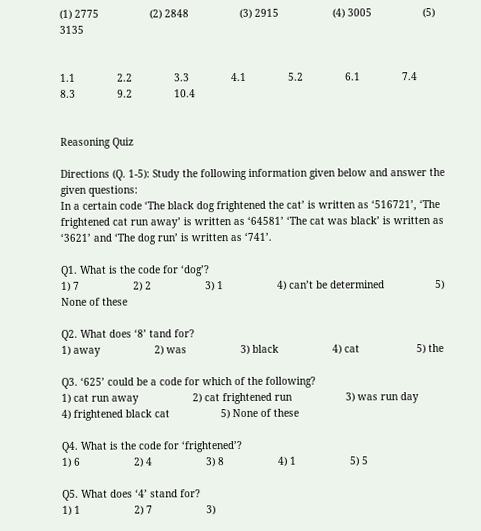(1) 2775                 (2) 2848                 (3) 2915                  (4) 3005                 (5) 3135


1.1              2.2              3.3              4.1              5.2              6.1              7.4              8.3              9.2              10.4


Reasoning Quiz

Directions (Q. 1-5): Study the following information given below and answer the given questions:
In a certain code ‘The black dog frightened the cat’ is written as ‘516721’, ‘The frightened cat run away’ is written as ‘64581’ ‘The cat was black’ is written as ‘3621’ and ‘The dog run’ is written as ‘741’.

Q1. What is the code for ‘dog’?
1) 7                  2) 2                  3) 1                  4) can’t be determined                 5) None of these

Q2. What does ‘8’ tand for?
1) away                  2) was                  3) black                  4) cat                   5) the

Q3. ‘625’ could be a code for which of the following?
1) cat run away                  2) cat frightened run                  3) was run day                  4) frightened black cat                 5) None of these

Q4. What is the code for ‘frightened’?
1) 6                  2) 4                  3) 8                  4) 1                  5) 5

Q5. What does ‘4’ stand for?
1) 1                  2) 7                  3)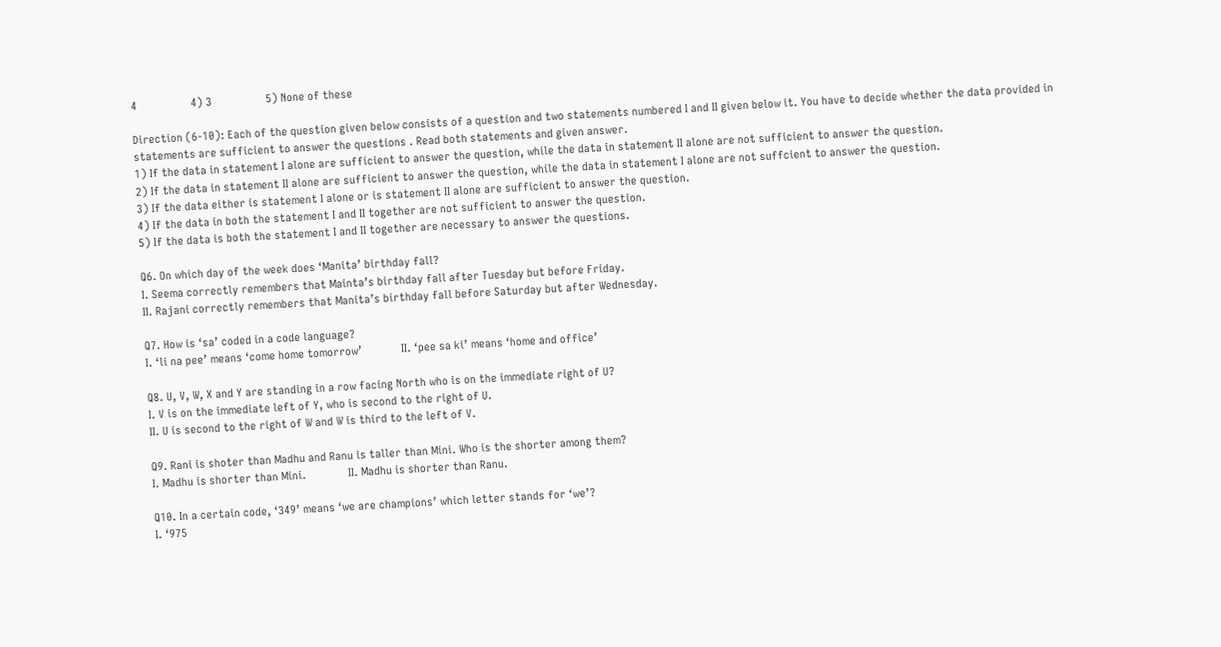4                  4) 3                  5) None of these

Direction (6-10): Each of the question given below consists of a question and two statements numbered I and II given below it. You have to decide whether the data provided in statements are sufficient to answer the questions . Read both statements and given answer.
1) If the data in statement I alone are sufficient to answer the question, while the data in statement II alone are not sufficient to answer the question.
2) If the data in statement II alone are sufficient to answer the question, while the data in statement I alone are not suffcient to answer the question.
3) If the data either is statement I alone or is statement II alone are sufficient to answer the question.
4) If the data in both the statement I and II together are not sufficient to answer the question.
5) If the data is both the statement I and II together are necessary to answer the questions.

Q6. On which day of the week does ‘Manita’ birthday fall?
I. Seema correctly remembers that Mainta’s birthday fall after Tuesday but before Friday.
II. Rajani correctly remembers that Manita’s birthday fall before Saturday but after Wednesday.

Q7. How is ‘sa’ coded in a code language?
I. ‘li na pee’ means ‘come home tomorrow’             II. ‘pee sa ki’ means ‘home and office’

Q8. U, V, W, X and Y are standing in a row facing North who is on the immediate right of U?
I. V is on the immediate left of Y, who is second to the right of U.
II. U is second to the right of W and W is third to the left of V.

Q9. Rani is shoter than Madhu and Ranu is taller than Mini. Who is the shorter among them?
I. Madhu is shorter than Mini.              II. Madhu is shorter than Ranu.

Q10. In a certain code, ‘349’ means ‘we are champions’ which letter stands for ‘we’?
I. ‘975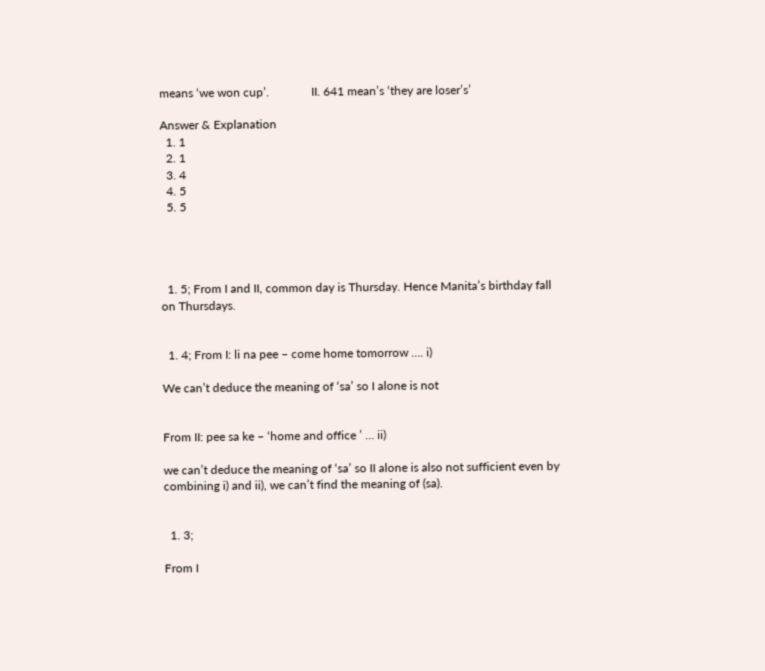means ‘we won cup’.              II. 641 mean’s ‘they are loser’s’

Answer & Explanation
  1. 1
  2. 1
  3. 4
  4. 5
  5. 5




  1. 5; From I and II, common day is Thursday. Hence Manita’s birthday fall on Thursdays.


  1. 4; From I: li na pee – come home tomorrow …. i)

We can’t deduce the meaning of ‘sa’ so I alone is not


From II: pee sa ke – ‘home and office ’ … ii)

we can’t deduce the meaning of ‘sa’ so II alone is also not sufficient even by combining i) and ii), we can’t find the meaning of (sa).


  1. 3;

From I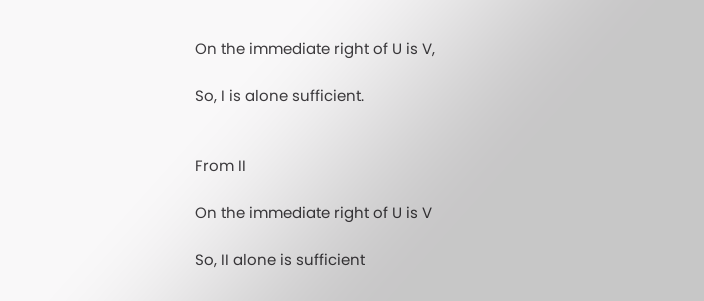On the immediate right of U is V,

So, I is alone sufficient.


From II

On the immediate right of U is V

So, II alone is sufficient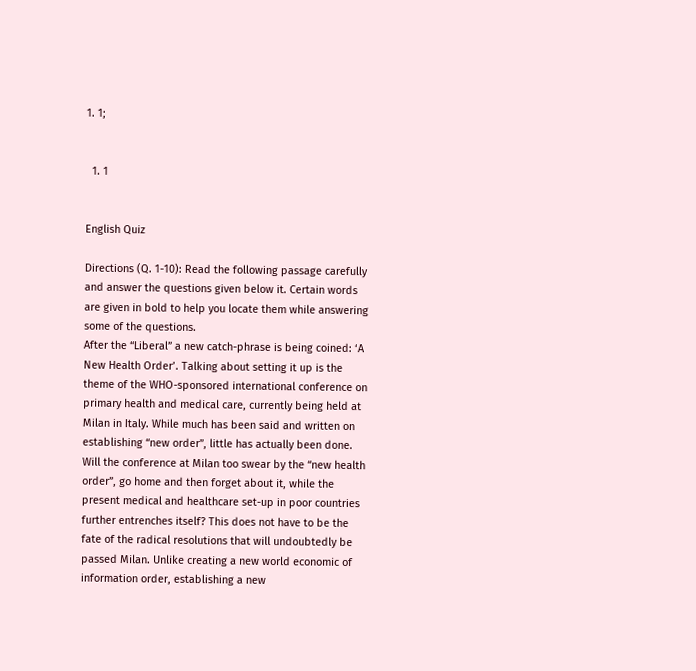1. 1;


  1. 1


English Quiz

Directions (Q. 1-10): Read the following passage carefully and answer the questions given below it. Certain words are given in bold to help you locate them while answering some of the questions.
After the “Liberal” a new catch-phrase is being coined: ‘A New Health Order’. Talking about setting it up is the theme of the WHO-sponsored international conference on primary health and medical care, currently being held at Milan in Italy. While much has been said and written on establishing “new order”, little has actually been done. Will the conference at Milan too swear by the “new health order”, go home and then forget about it, while the present medical and healthcare set-up in poor countries further entrenches itself? This does not have to be the fate of the radical resolutions that will undoubtedly be passed Milan. Unlike creating a new world economic of information order, establishing a new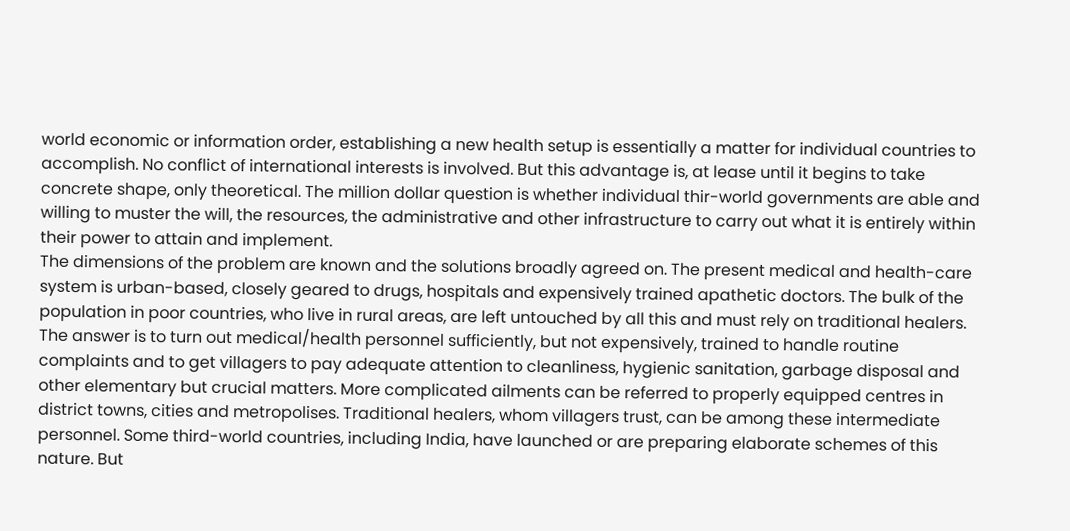world economic or information order, establishing a new health setup is essentially a matter for individual countries to accomplish. No conflict of international interests is involved. But this advantage is, at lease until it begins to take concrete shape, only theoretical. The million dollar question is whether individual thir-world governments are able and willing to muster the will, the resources, the administrative and other infrastructure to carry out what it is entirely within their power to attain and implement.
The dimensions of the problem are known and the solutions broadly agreed on. The present medical and health-care system is urban-based, closely geared to drugs, hospitals and expensively trained apathetic doctors. The bulk of the population in poor countries, who live in rural areas, are left untouched by all this and must rely on traditional healers. The answer is to turn out medical/health personnel sufficiently, but not expensively, trained to handle routine complaints and to get villagers to pay adequate attention to cleanliness, hygienic sanitation, garbage disposal and other elementary but crucial matters. More complicated ailments can be referred to properly equipped centres in district towns, cities and metropolises. Traditional healers, whom villagers trust, can be among these intermediate personnel. Some third-world countries, including India, have launched or are preparing elaborate schemes of this nature. But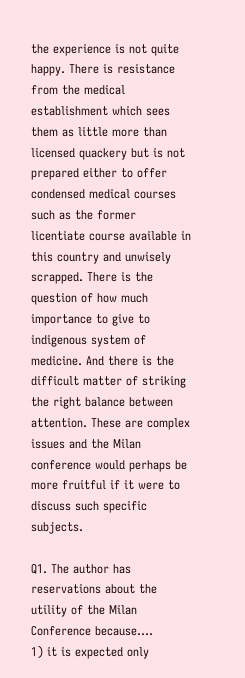the experience is not quite happy. There is resistance from the medical establishment which sees them as little more than licensed quackery but is not prepared either to offer condensed medical courses such as the former licentiate course available in this country and unwisely scrapped. There is the question of how much importance to give to indigenous system of medicine. And there is the difficult matter of striking the right balance between attention. These are complex issues and the Milan conference would perhaps be more fruitful if it were to discuss such specific subjects.

Q1. The author has reservations about the utility of the Milan Conference because….
1) it is expected only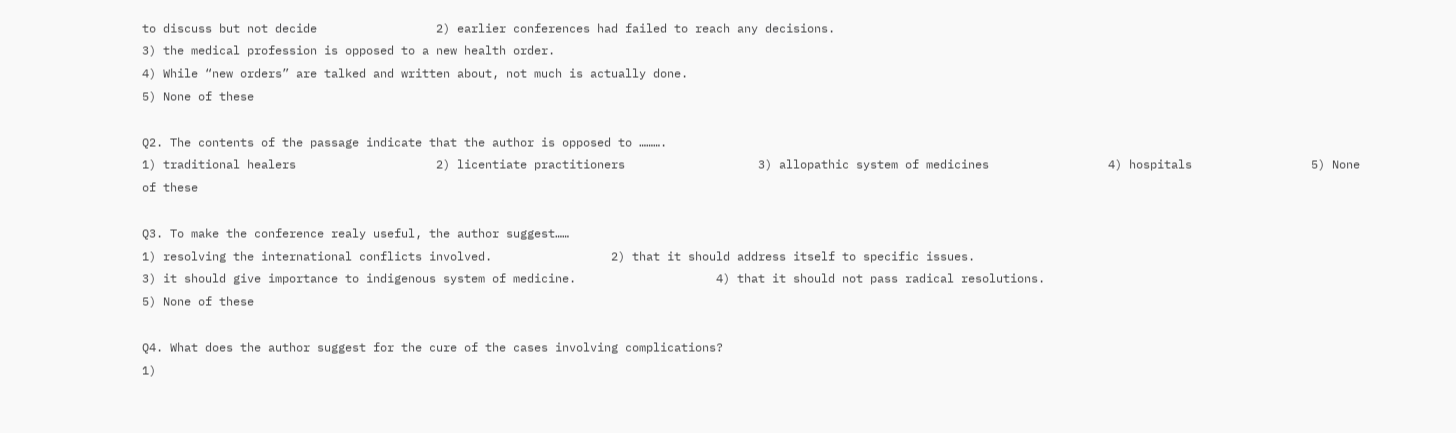to discuss but not decide                 2) earlier conferences had failed to reach any decisions.
3) the medical profession is opposed to a new health order.
4) While “new orders” are talked and written about, not much is actually done.
5) None of these

Q2. The contents of the passage indicate that the author is opposed to ……….
1) traditional healers                    2) licentiate practitioners                   3) allopathic system of medicines                 4) hospitals                 5) None of these

Q3. To make the conference realy useful, the author suggest……
1) resolving the international conflicts involved.                 2) that it should address itself to specific issues.
3) it should give importance to indigenous system of medicine.                    4) that it should not pass radical resolutions.
5) None of these

Q4. What does the author suggest for the cure of the cases involving complications?
1)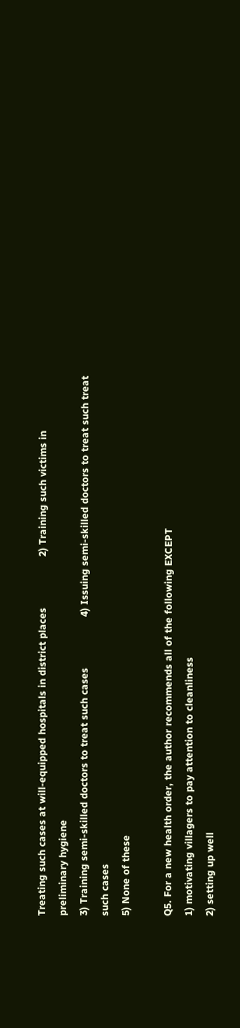Treating such cases at will-equipped hospitals in district places                 2) Training such victims in preliminary hygiene
3) Training semi-skilled doctors to treat such cases                 4) Issuing semi-skilled doctors to treat such treat such cases
5) None of these

Q5. For a new health order, the author recommends all of the following EXCEPT
1) motivating villagers to pay attention to cleanliness
2) setting up well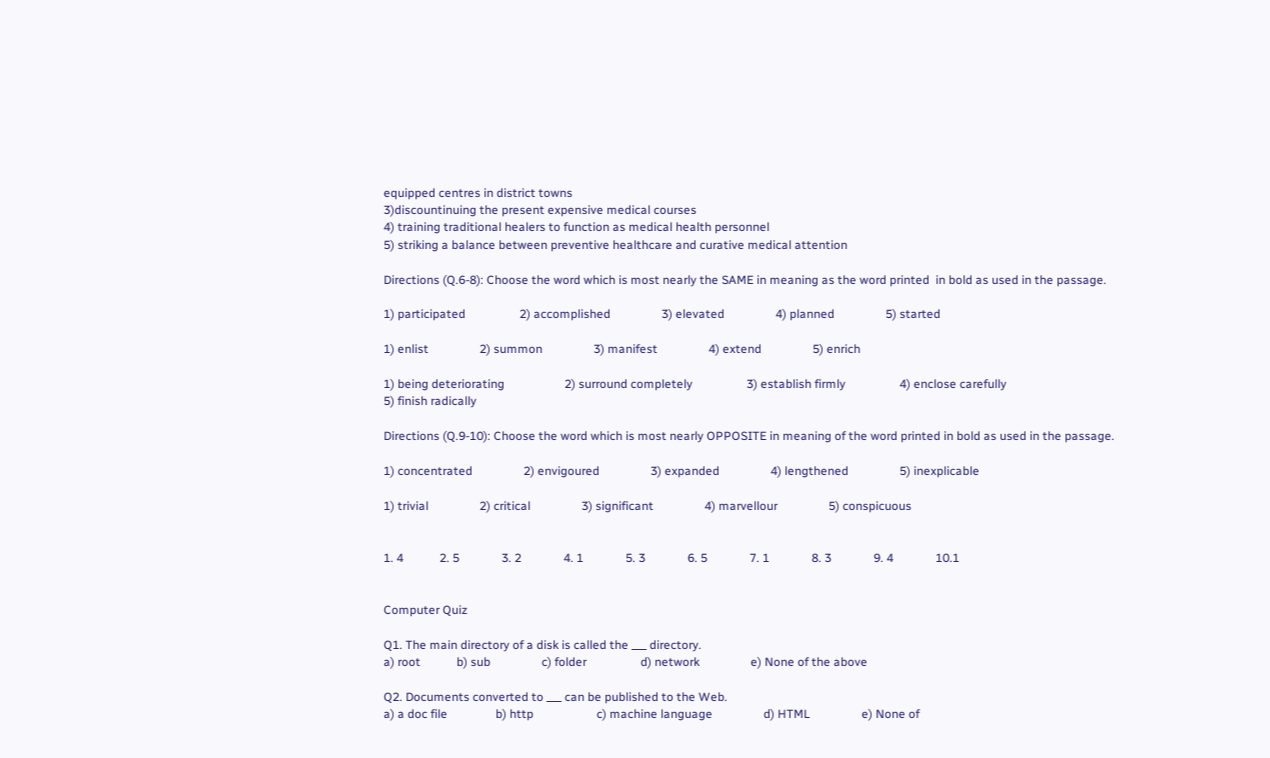equipped centres in district towns
3)discountinuing the present expensive medical courses
4) training traditional healers to function as medical health personnel
5) striking a balance between preventive healthcare and curative medical attention

Directions (Q.6-8): Choose the word which is most nearly the SAME in meaning as the word printed  in bold as used in the passage.

1) participated                  2) accomplished                 3) elevated                 4) planned                 5) started

1) enlist                 2) summon                 3) manifest                 4) extend                 5) enrich

1) being deteriorating                    2) surround completely                  3) establish firmly                  4) enclose carefully
5) finish radically

Directions (Q.9-10): Choose the word which is most nearly OPPOSITE in meaning of the word printed in bold as used in the passage.

1) concentrated                 2) envigoured                 3) expanded                 4) lengthened                 5) inexplicable

1) trivial                 2) critical                 3) significant                 4) marvellour                 5) conspicuous


1. 4            2. 5              3. 2              4. 1              5. 3              6. 5              7. 1              8. 3              9. 4              10.1


Computer Quiz

Q1. The main directory of a disk is called the ___ directory.
a) root            b) sub                 c) folder                  d) network                 e) None of the above

Q2. Documents converted to ___ can be published to the Web.
a) a doc file                b) http                     c) machine language                 d) HTML                 e) None of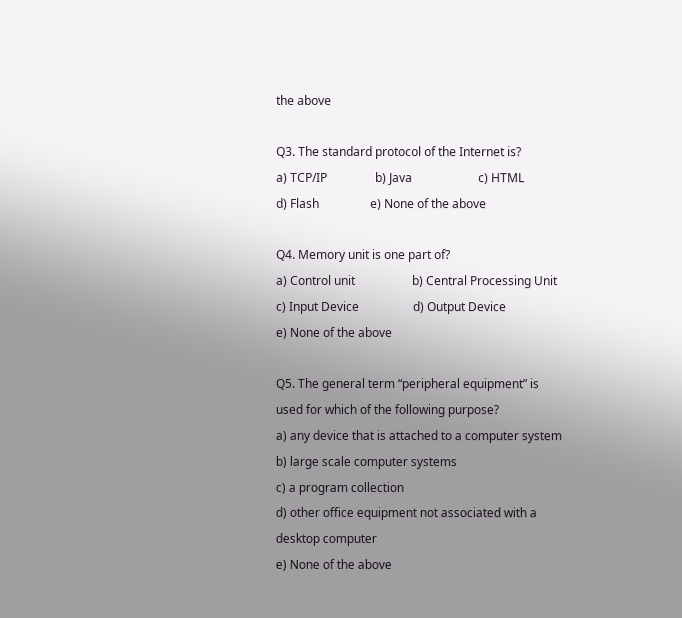the above

Q3. The standard protocol of the Internet is?
a) TCP/IP                b) Java                      c) HTML                  d) Flash                 e) None of the above

Q4. Memory unit is one part of?
a) Control unit                   b) Central Processing Unit                c) Input Device                  d) Output Device
e) None of the above

Q5. The general term “peripheral equipment” is used for which of the following purpose?
a) any device that is attached to a computer system
b) large scale computer systems
c) a program collection
d) other office equipment not associated with a desktop computer
e) None of the above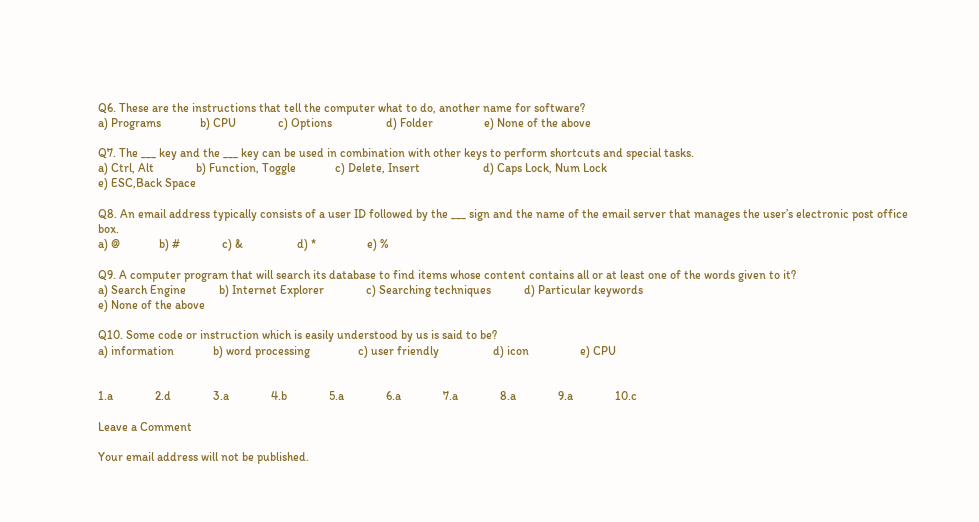Q6. These are the instructions that tell the computer what to do, another name for software?
a) Programs             b) CPU              c) Options                  d) Folder                 e) None of the above

Q7. The ___ key and the ___ key can be used in combination with other keys to perform shortcuts and special tasks.
a) Ctrl, Alt              b) Function, Toggle             c) Delete, Insert                     d) Caps Lock, Num Lock
e) ESC,Back Space

Q8. An email address typically consists of a user ID followed by the ___ sign and the name of the email server that manages the user’s electronic post office box.
a) @             b) #              c) &                  d) *                 e) %

Q9. A computer program that will search its database to find items whose content contains all or at least one of the words given to it?
a) Search Engine           b) Internet Explorer              c) Searching techniques           d) Particular keywords
e) None of the above

Q10. Some code or instruction which is easily understood by us is said to be?
a) information             b) word processing                c) user friendly                  d) icon                 e) CPU


1.a              2.d              3.a              4.b              5.a              6.a              7.a              8.a              9.a              10.c

Leave a Comment

Your email address will not be published.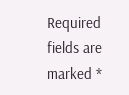Required fields are marked *